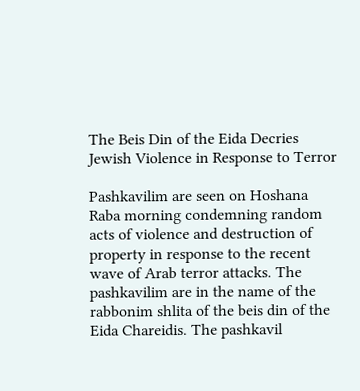The Beis Din of the Eida Decries Jewish Violence in Response to Terror

Pashkavilim are seen on Hoshana Raba morning condemning random acts of violence and destruction of property in response to the recent wave of Arab terror attacks. The pashkavilim are in the name of the rabbonim shlita of the beis din of the Eida Chareidis. The pashkavil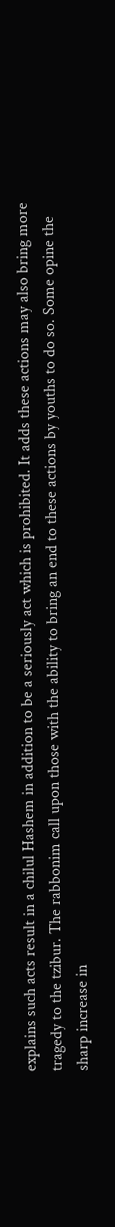explains such acts result in a chilul Hashem in addition to be a seriously act which is prohibited. It adds these actions may also bring more tragedy to the tzibur. The rabbonim call upon those with the ability to bring an end to these actions by youths to do so. Some opine the sharp increase in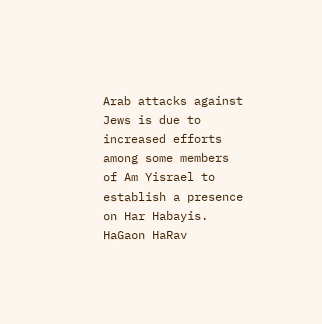Arab attacks against Jews is due to increased efforts among some members of Am Yisrael to establish a presence on Har Habayis. HaGaon HaRav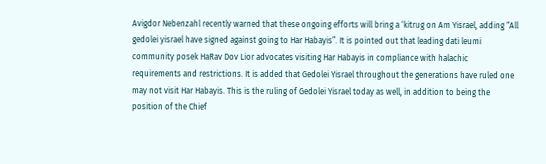Avigdor Nebenzahl recently warned that these ongoing efforts will bring a ‘kitrug on Am Yisrael, adding “All gedolei yisrael have signed against going to Har Habayis”. It is pointed out that leading dati leumi community posek HaRav Dov Lior advocates visiting Har Habayis in compliance with halachic requirements and restrictions. It is added that Gedolei Yisrael throughout the generations have ruled one may not visit Har Habayis. This is the ruling of Gedolei Yisrael today as well, in addition to being the position of the Chief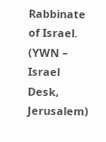Rabbinate of Israel. (YWN – Israel Desk, Jerusalem)